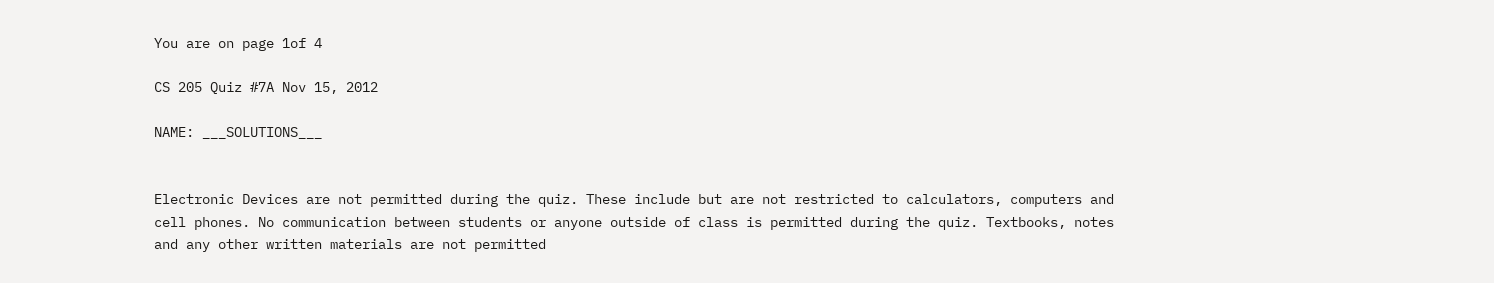You are on page 1of 4

CS 205 Quiz #7A Nov 15, 2012

NAME: ___SOLUTIONS___


Electronic Devices are not permitted during the quiz. These include but are not restricted to calculators, computers and cell phones. No communication between students or anyone outside of class is permitted during the quiz. Textbooks, notes and any other written materials are not permitted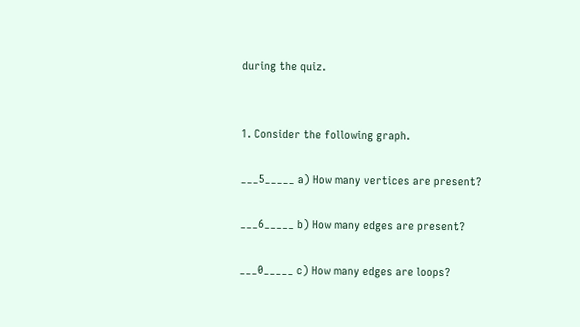during the quiz.


1. Consider the following graph.

___5_____ a) How many vertices are present?

___6_____ b) How many edges are present?

___0_____ c) How many edges are loops?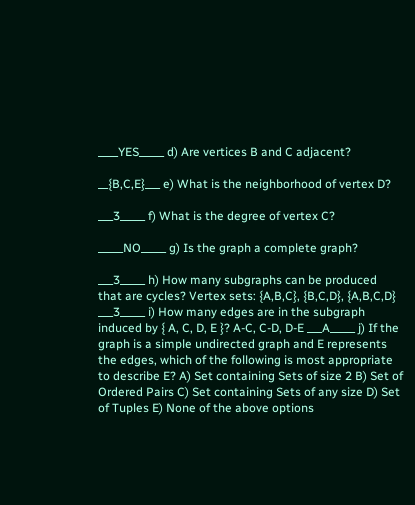____YES_____ d) Are vertices B and C adjacent?

__{B,C,E}___ e) What is the neighborhood of vertex D?

___3_____ f) What is the degree of vertex C?

_____NO_____ g) Is the graph a complete graph?

___3_____ h) How many subgraphs can be produced that are cycles? Vertex sets: {A,B,C}, {B,C,D}, {A,B,C,D} ___3_____ i) How many edges are in the subgraph induced by { A, C, D, E }? A-C, C-D, D-E ___A_____ j) If the graph is a simple undirected graph and E represents the edges, which of the following is most appropriate to describe E? A) Set containing Sets of size 2 B) Set of Ordered Pairs C) Set containing Sets of any size D) Set of Tuples E) None of the above options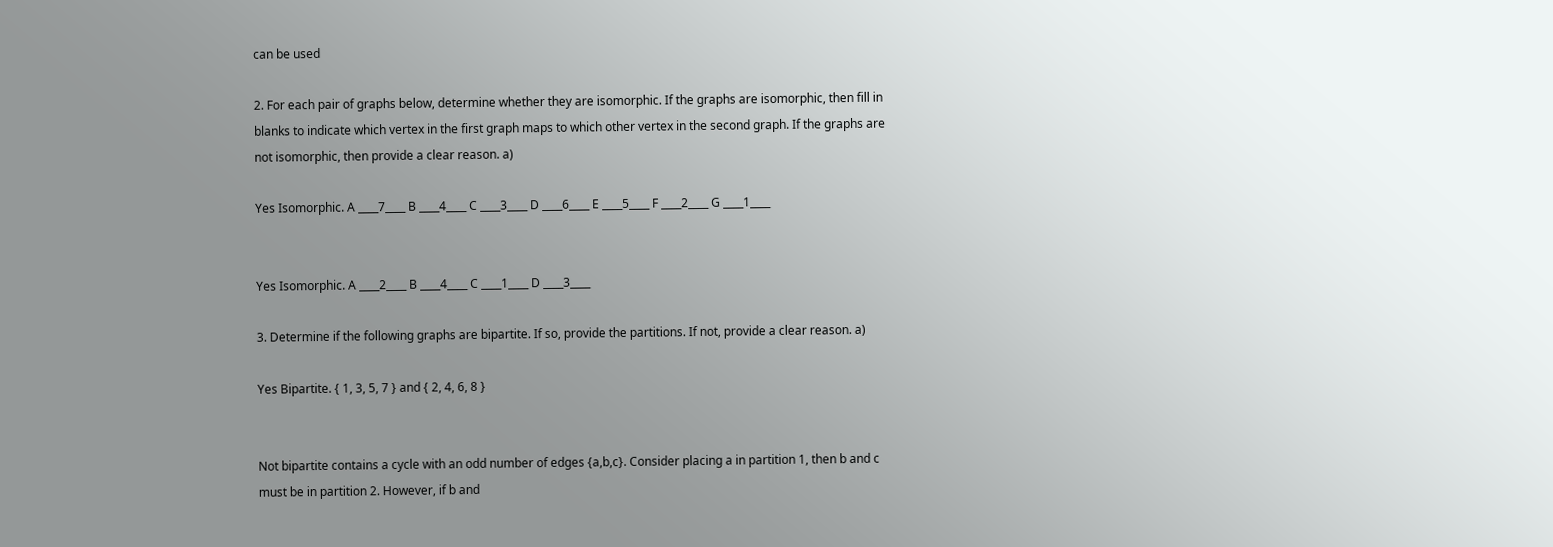can be used

2. For each pair of graphs below, determine whether they are isomorphic. If the graphs are isomorphic, then fill in blanks to indicate which vertex in the first graph maps to which other vertex in the second graph. If the graphs are not isomorphic, then provide a clear reason. a)

Yes Isomorphic. A ____7____ B ____4____ C ____3____ D ____6____ E ____5____ F ____2____ G ____1____


Yes Isomorphic. A ____2____ B ____4____ C ____1____ D ____3____

3. Determine if the following graphs are bipartite. If so, provide the partitions. If not, provide a clear reason. a)

Yes Bipartite. { 1, 3, 5, 7 } and { 2, 4, 6, 8 }


Not bipartite contains a cycle with an odd number of edges {a,b,c}. Consider placing a in partition 1, then b and c must be in partition 2. However, if b and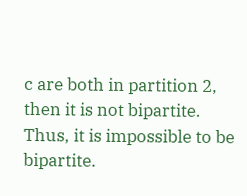c are both in partition 2, then it is not bipartite. Thus, it is impossible to be bipartite.